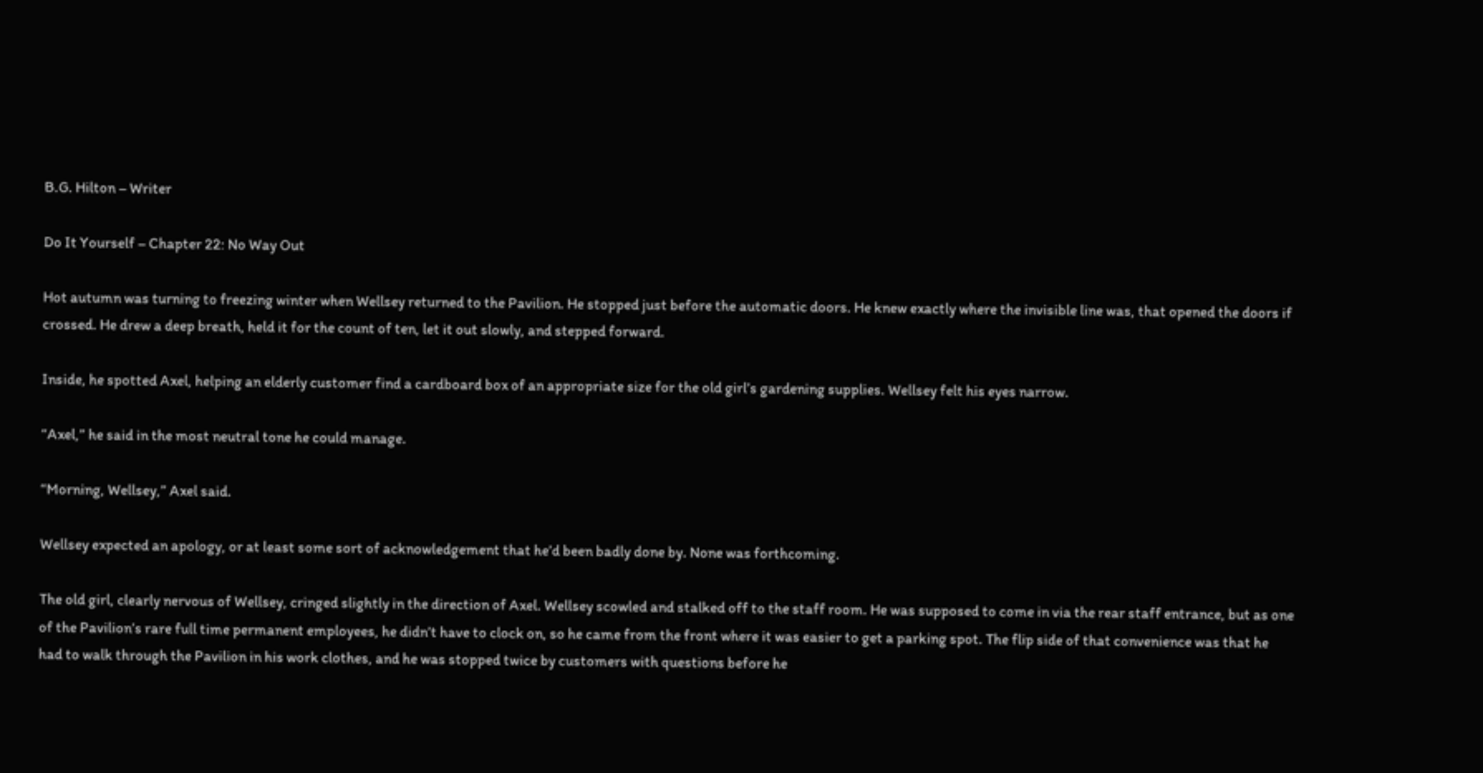B.G. Hilton – Writer

Do It Yourself – Chapter 22: No Way Out

Hot autumn was turning to freezing winter when Wellsey returned to the Pavilion. He stopped just before the automatic doors. He knew exactly where the invisible line was, that opened the doors if crossed. He drew a deep breath, held it for the count of ten, let it out slowly, and stepped forward.

Inside, he spotted Axel, helping an elderly customer find a cardboard box of an appropriate size for the old girl’s gardening supplies. Wellsey felt his eyes narrow.

“Axel,” he said in the most neutral tone he could manage.

“Morning, Wellsey,” Axel said.

Wellsey expected an apology, or at least some sort of acknowledgement that he’d been badly done by. None was forthcoming.

The old girl, clearly nervous of Wellsey, cringed slightly in the direction of Axel. Wellsey scowled and stalked off to the staff room. He was supposed to come in via the rear staff entrance, but as one of the Pavilion’s rare full time permanent employees, he didn’t have to clock on, so he came from the front where it was easier to get a parking spot. The flip side of that convenience was that he had to walk through the Pavilion in his work clothes, and he was stopped twice by customers with questions before he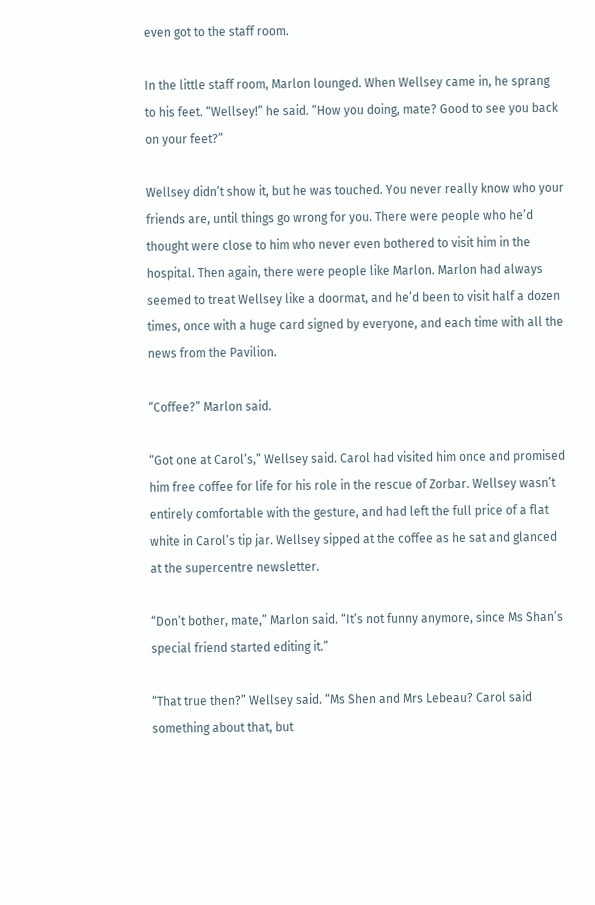even got to the staff room.

In the little staff room, Marlon lounged. When Wellsey came in, he sprang to his feet. “Wellsey!” he said. “How you doing, mate? Good to see you back on your feet?”

Wellsey didn’t show it, but he was touched. You never really know who your friends are, until things go wrong for you. There were people who he’d thought were close to him who never even bothered to visit him in the hospital. Then again, there were people like Marlon. Marlon had always seemed to treat Wellsey like a doormat, and he’d been to visit half a dozen times, once with a huge card signed by everyone, and each time with all the news from the Pavilion.

“Coffee?” Marlon said.

“Got one at Carol’s,” Wellsey said. Carol had visited him once and promised him free coffee for life for his role in the rescue of Zorbar. Wellsey wasn’t entirely comfortable with the gesture, and had left the full price of a flat white in Carol’s tip jar. Wellsey sipped at the coffee as he sat and glanced at the supercentre newsletter.

“Don’t bother, mate,” Marlon said. “It’s not funny anymore, since Ms Shan’s special friend started editing it.”

“That true then?” Wellsey said. “Ms Shen and Mrs Lebeau? Carol said something about that, but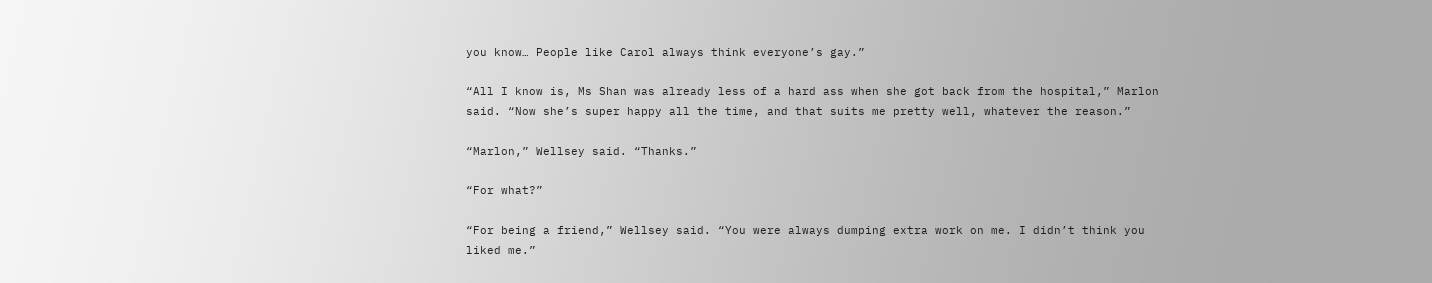you know… People like Carol always think everyone’s gay.”

“All I know is, Ms Shan was already less of a hard ass when she got back from the hospital,” Marlon said. “Now she’s super happy all the time, and that suits me pretty well, whatever the reason.”

“Marlon,” Wellsey said. “Thanks.”

“For what?”

“For being a friend,” Wellsey said. “You were always dumping extra work on me. I didn’t think you liked me.”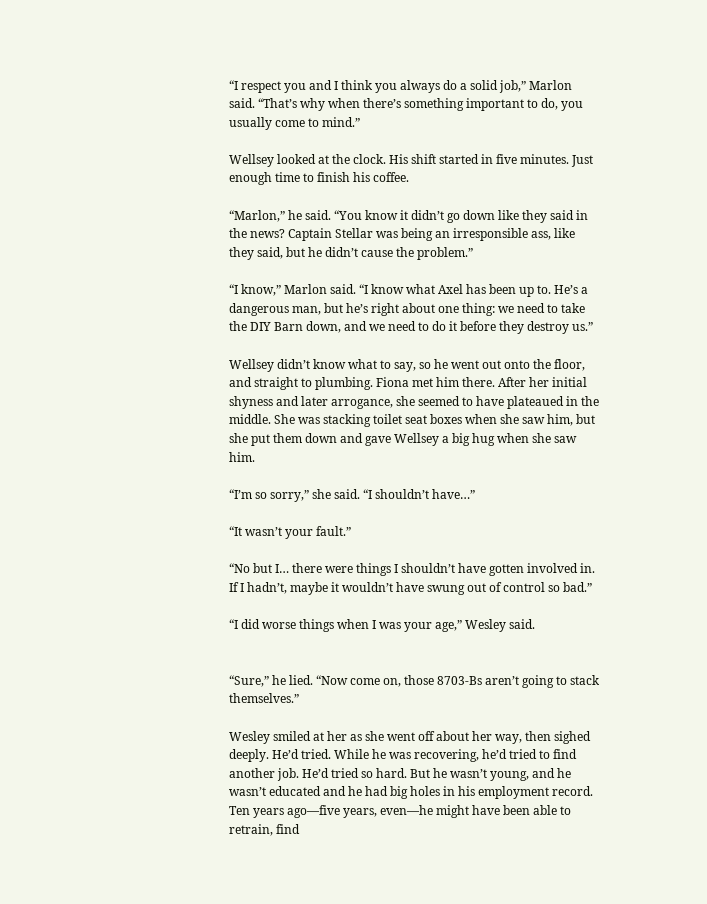“I respect you and I think you always do a solid job,” Marlon said. “That’s why when there’s something important to do, you usually come to mind.”

Wellsey looked at the clock. His shift started in five minutes. Just enough time to finish his coffee.

“Marlon,” he said. “You know it didn’t go down like they said in the news? Captain Stellar was being an irresponsible ass, like they said, but he didn’t cause the problem.”

“I know,” Marlon said. “I know what Axel has been up to. He’s a dangerous man, but he’s right about one thing: we need to take the DIY Barn down, and we need to do it before they destroy us.”

Wellsey didn’t know what to say, so he went out onto the floor, and straight to plumbing. Fiona met him there. After her initial shyness and later arrogance, she seemed to have plateaued in the middle. She was stacking toilet seat boxes when she saw him, but she put them down and gave Wellsey a big hug when she saw him.

“I’m so sorry,” she said. “I shouldn’t have…”

“It wasn’t your fault.”

“No but I… there were things I shouldn’t have gotten involved in. If I hadn’t, maybe it wouldn’t have swung out of control so bad.”

“I did worse things when I was your age,” Wesley said.


“Sure,” he lied. “Now come on, those 8703-Bs aren’t going to stack themselves.”

Wesley smiled at her as she went off about her way, then sighed deeply. He’d tried. While he was recovering, he’d tried to find another job. He’d tried so hard. But he wasn’t young, and he wasn’t educated and he had big holes in his employment record. Ten years ago—five years, even—he might have been able to retrain, find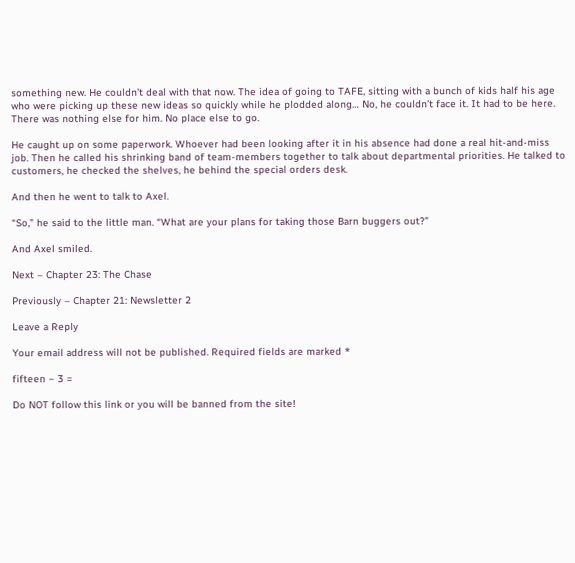something new. He couldn’t deal with that now. The idea of going to TAFE, sitting with a bunch of kids half his age who were picking up these new ideas so quickly while he plodded along… No, he couldn’t face it. It had to be here. There was nothing else for him. No place else to go.

He caught up on some paperwork. Whoever had been looking after it in his absence had done a real hit-and-miss job. Then he called his shrinking band of team-members together to talk about departmental priorities. He talked to customers, he checked the shelves, he behind the special orders desk.

And then he went to talk to Axel.

“So,” he said to the little man. “What are your plans for taking those Barn buggers out?”

And Axel smiled.

Next – Chapter 23: The Chase

Previously – Chapter 21: Newsletter 2

Leave a Reply

Your email address will not be published. Required fields are marked *

fifteen − 3 =

Do NOT follow this link or you will be banned from the site!